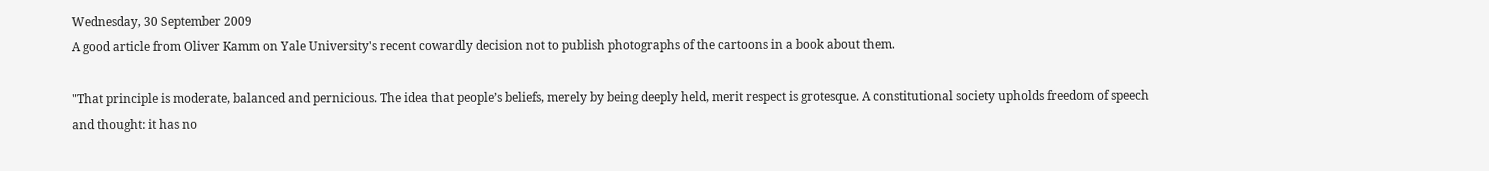Wednesday, 30 September 2009
A good article from Oliver Kamm on Yale University's recent cowardly decision not to publish photographs of the cartoons in a book about them.

"That principle is moderate, balanced and pernicious. The idea that people’s beliefs, merely by being deeply held, merit respect is grotesque. A constitutional society upholds freedom of speech and thought: it has no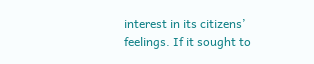interest in its citizens’ feelings. If it sought to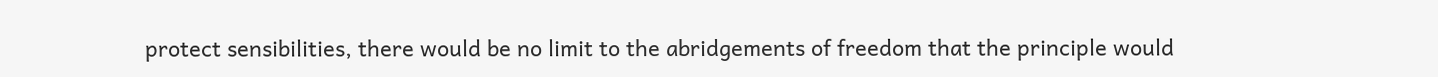protect sensibilities, there would be no limit to the abridgements of freedom that the principle would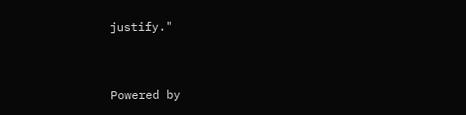justify."


Powered by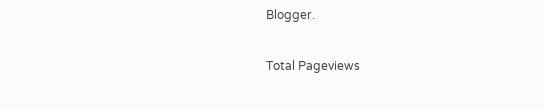Blogger.

Total Pageviews